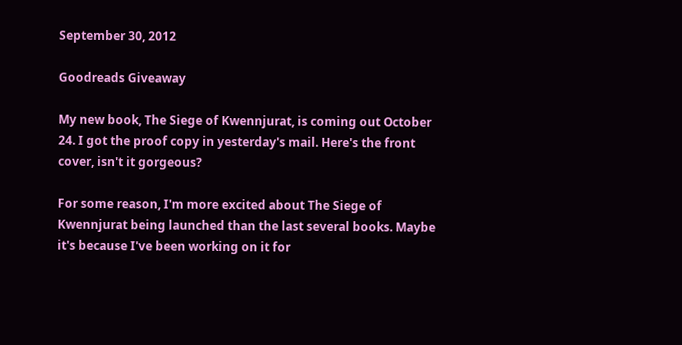September 30, 2012

Goodreads Giveaway

My new book, The Siege of Kwennjurat, is coming out October 24. I got the proof copy in yesterday's mail. Here's the front cover, isn't it gorgeous?

For some reason, I'm more excited about The Siege of Kwennjurat being launched than the last several books. Maybe it's because I've been working on it for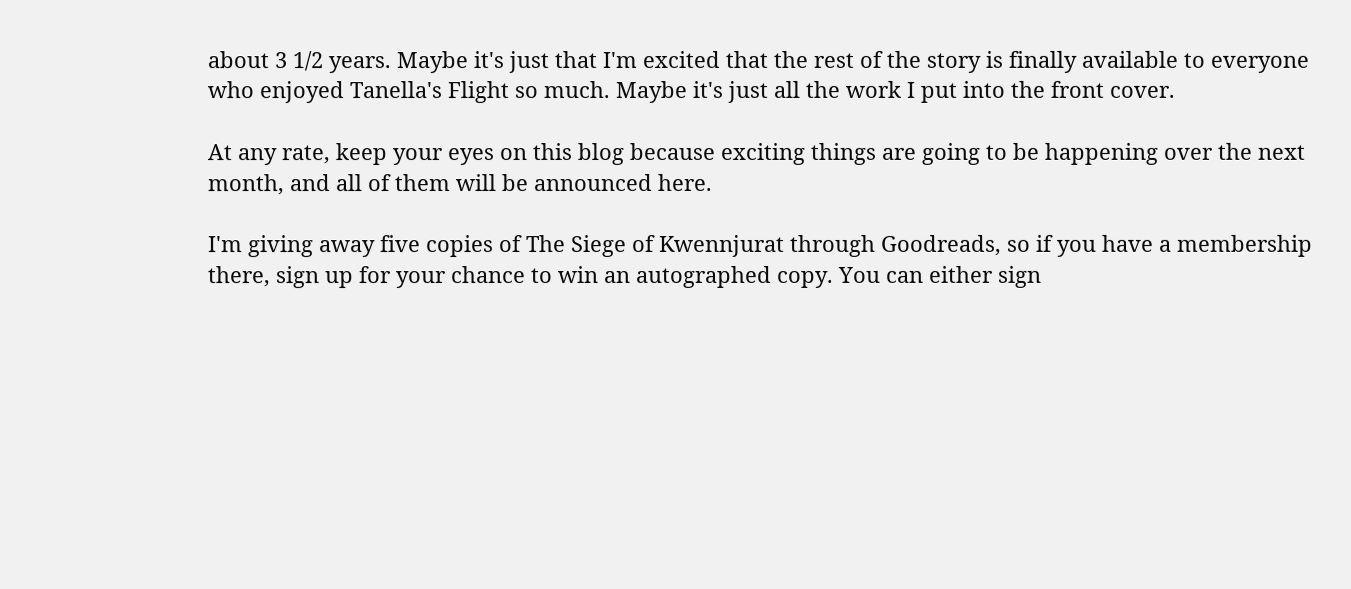about 3 1/2 years. Maybe it's just that I'm excited that the rest of the story is finally available to everyone who enjoyed Tanella's Flight so much. Maybe it's just all the work I put into the front cover.

At any rate, keep your eyes on this blog because exciting things are going to be happening over the next month, and all of them will be announced here.

I'm giving away five copies of The Siege of Kwennjurat through Goodreads, so if you have a membership there, sign up for your chance to win an autographed copy. You can either sign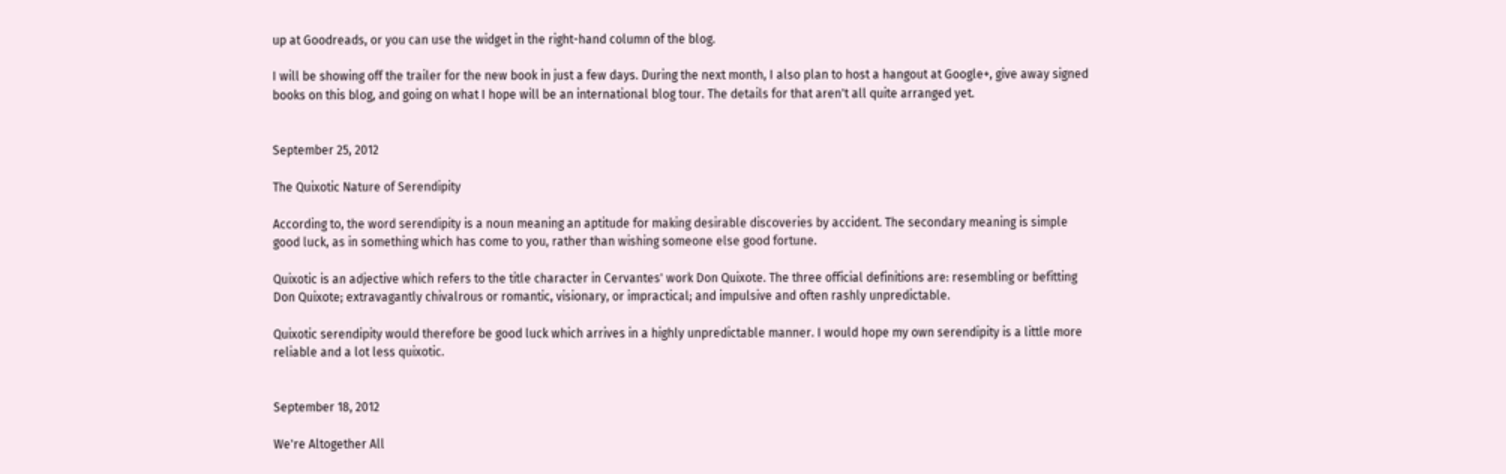up at Goodreads, or you can use the widget in the right-hand column of the blog.

I will be showing off the trailer for the new book in just a few days. During the next month, I also plan to host a hangout at Google+, give away signed books on this blog, and going on what I hope will be an international blog tour. The details for that aren't all quite arranged yet.


September 25, 2012

The Quixotic Nature of Serendipity

According to, the word serendipity is a noun meaning an aptitude for making desirable discoveries by accident. The secondary meaning is simple good luck, as in something which has come to you, rather than wishing someone else good fortune.

Quixotic is an adjective which refers to the title character in Cervantes' work Don Quixote. The three official definitions are: resembling or befitting Don Quixote; extravagantly chivalrous or romantic, visionary, or impractical; and impulsive and often rashly unpredictable.

Quixotic serendipity would therefore be good luck which arrives in a highly unpredictable manner. I would hope my own serendipity is a little more reliable and a lot less quixotic.


September 18, 2012

We're Altogether All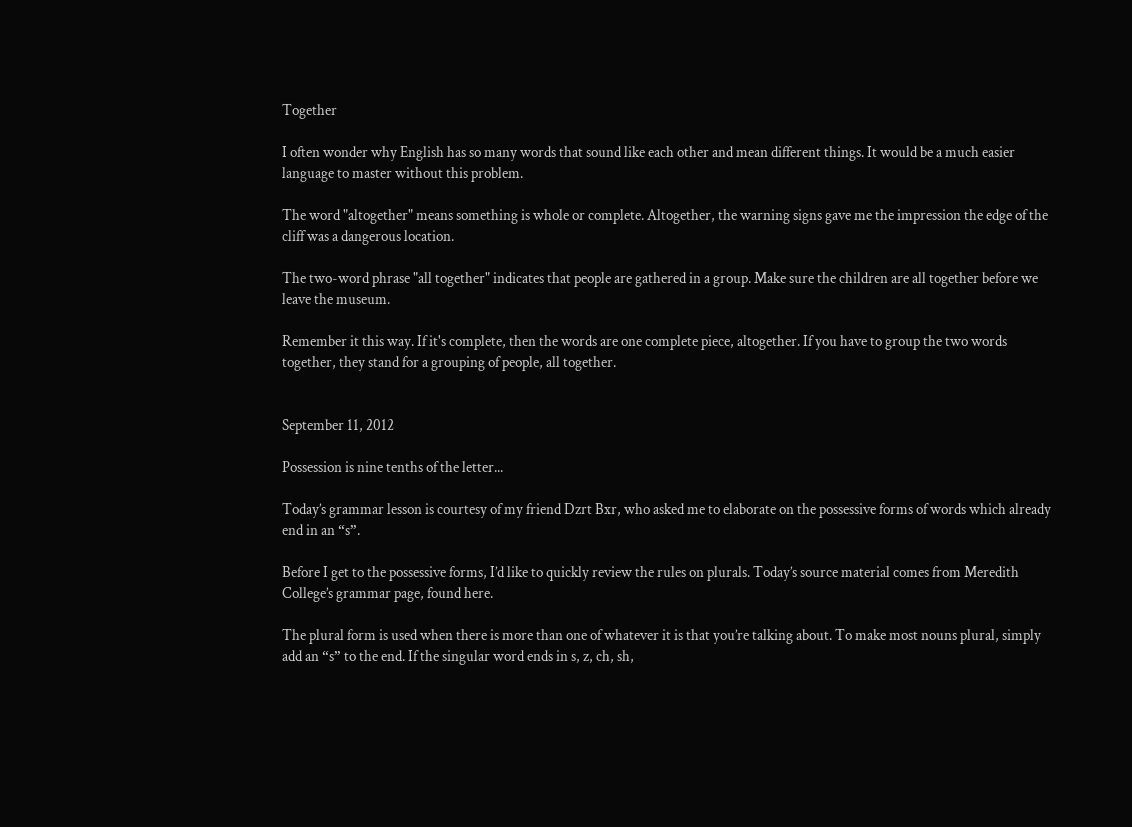Together

I often wonder why English has so many words that sound like each other and mean different things. It would be a much easier language to master without this problem.

The word "altogether" means something is whole or complete. Altogether, the warning signs gave me the impression the edge of the cliff was a dangerous location.

The two-word phrase "all together" indicates that people are gathered in a group. Make sure the children are all together before we leave the museum.

Remember it this way. If it's complete, then the words are one complete piece, altogether. If you have to group the two words together, they stand for a grouping of people, all together.


September 11, 2012

Possession is nine tenths of the letter...

Today’s grammar lesson is courtesy of my friend Dzrt Bxr, who asked me to elaborate on the possessive forms of words which already end in an “s”.

Before I get to the possessive forms, I’d like to quickly review the rules on plurals. Today’s source material comes from Meredith College’s grammar page, found here.

The plural form is used when there is more than one of whatever it is that you’re talking about. To make most nouns plural, simply add an “s” to the end. If the singular word ends in s, z, ch, sh,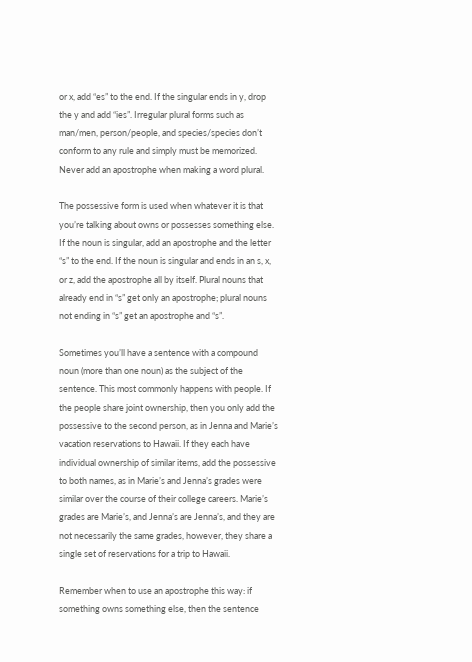or x, add “es” to the end. If the singular ends in y, drop the y and add “ies”. Irregular plural forms such as man/men, person/people, and species/species don’t conform to any rule and simply must be memorized. Never add an apostrophe when making a word plural.

The possessive form is used when whatever it is that you’re talking about owns or possesses something else. If the noun is singular, add an apostrophe and the letter “s” to the end. If the noun is singular and ends in an s, x, or z, add the apostrophe all by itself. Plural nouns that already end in “s” get only an apostrophe; plural nouns not ending in “s” get an apostrophe and “s”.

Sometimes you’ll have a sentence with a compound noun (more than one noun) as the subject of the sentence. This most commonly happens with people. If the people share joint ownership, then you only add the possessive to the second person, as in Jenna and Marie’s vacation reservations to Hawaii. If they each have individual ownership of similar items, add the possessive to both names, as in Marie’s and Jenna’s grades were similar over the course of their college careers. Marie’s grades are Marie’s, and Jenna’s are Jenna’s, and they are not necessarily the same grades, however, they share a single set of reservations for a trip to Hawaii.

Remember when to use an apostrophe this way: if something owns something else, then the sentence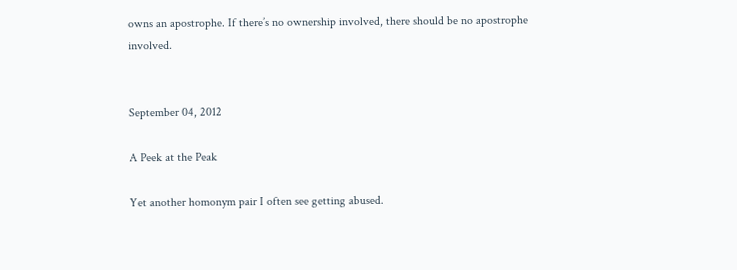owns an apostrophe. If there’s no ownership involved, there should be no apostrophe involved.


September 04, 2012

A Peek at the Peak

Yet another homonym pair I often see getting abused.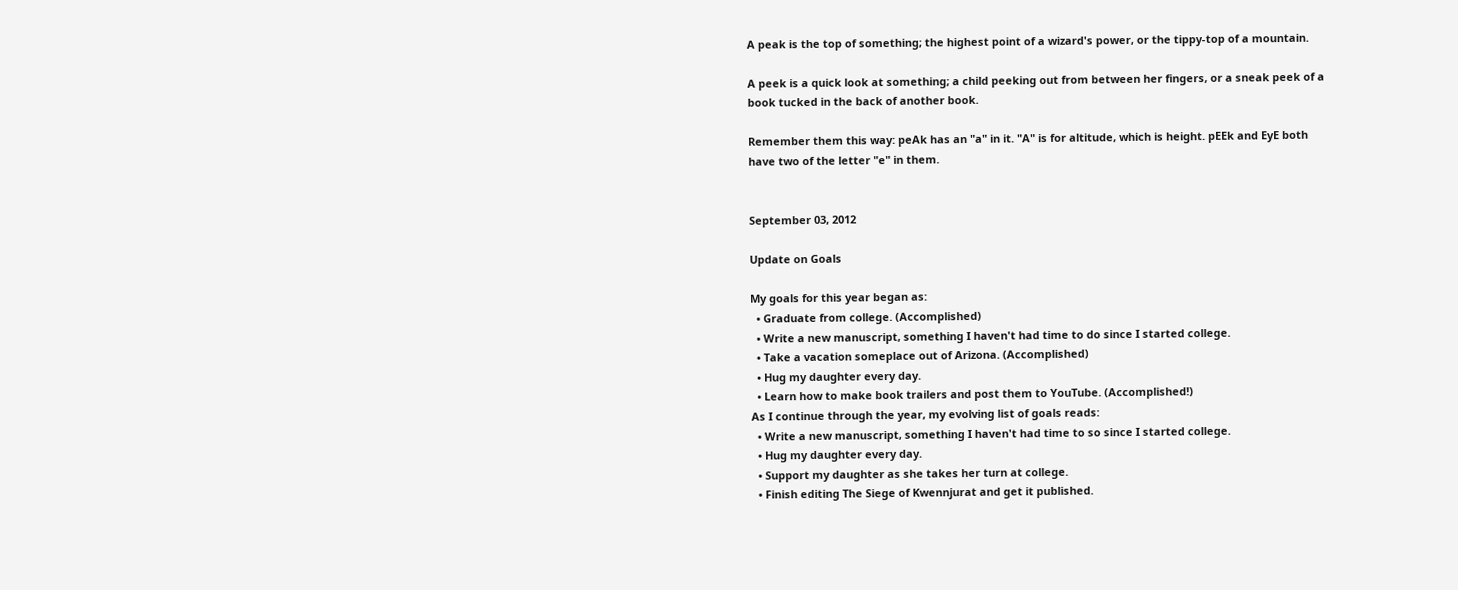A peak is the top of something; the highest point of a wizard's power, or the tippy-top of a mountain.

A peek is a quick look at something; a child peeking out from between her fingers, or a sneak peek of a book tucked in the back of another book.

Remember them this way: peAk has an "a" in it. "A" is for altitude, which is height. pEEk and EyE both have two of the letter "e" in them.


September 03, 2012

Update on Goals

My goals for this year began as:
  • Graduate from college. (Accomplished)
  • Write a new manuscript, something I haven't had time to do since I started college.
  • Take a vacation someplace out of Arizona. (Accomplished)
  • Hug my daughter every day.
  • Learn how to make book trailers and post them to YouTube. (Accomplished!)
As I continue through the year, my evolving list of goals reads:
  • Write a new manuscript, something I haven't had time to so since I started college.
  • Hug my daughter every day.
  • Support my daughter as she takes her turn at college.
  • Finish editing The Siege of Kwennjurat and get it published.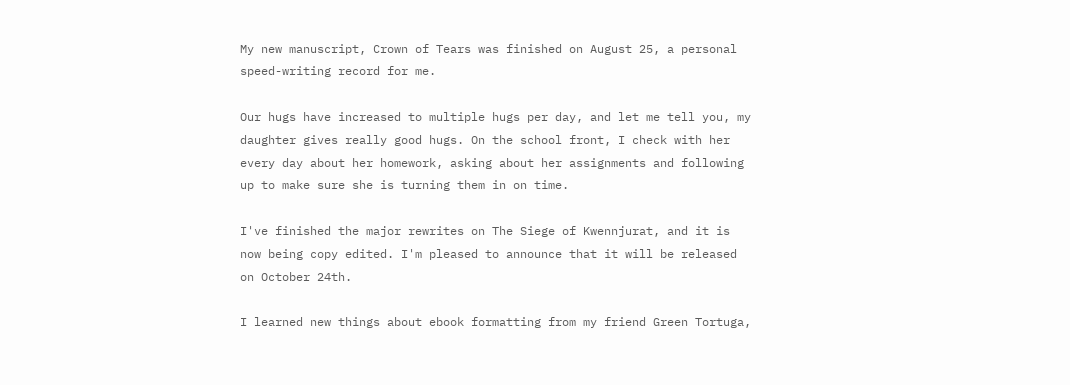My new manuscript, Crown of Tears was finished on August 25, a personal speed-writing record for me.

Our hugs have increased to multiple hugs per day, and let me tell you, my daughter gives really good hugs. On the school front, I check with her every day about her homework, asking about her assignments and following up to make sure she is turning them in on time.

I've finished the major rewrites on The Siege of Kwennjurat, and it is now being copy edited. I'm pleased to announce that it will be released on October 24th.

I learned new things about ebook formatting from my friend Green Tortuga,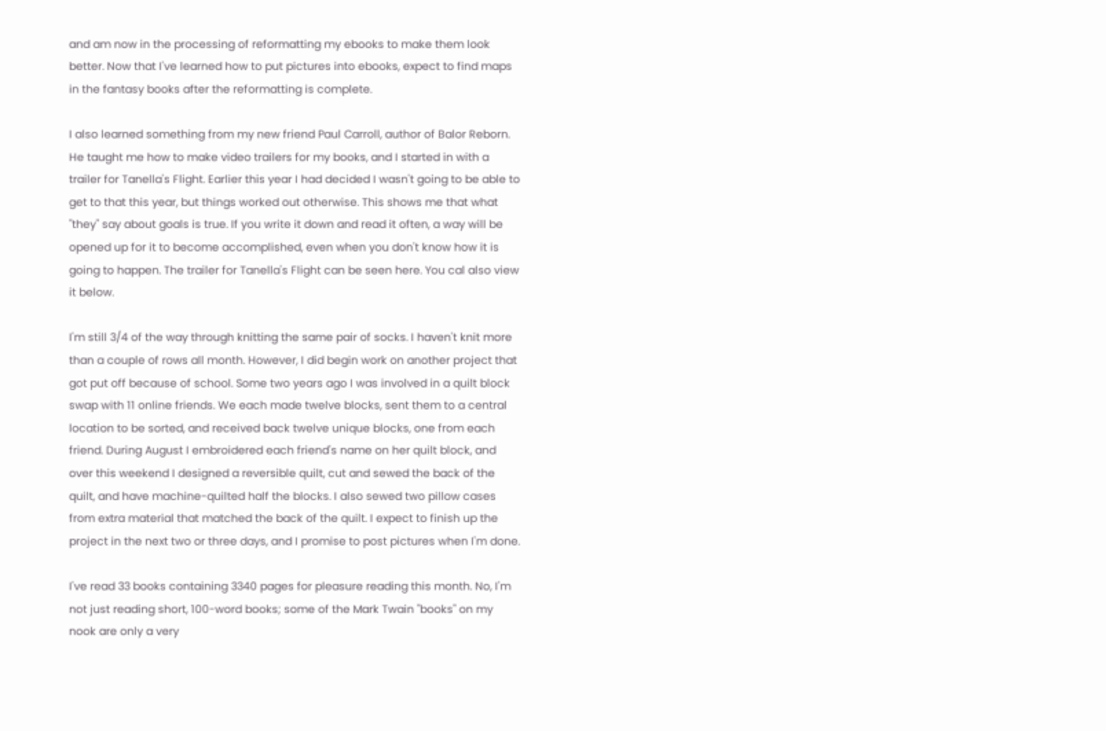and am now in the processing of reformatting my ebooks to make them look better. Now that I've learned how to put pictures into ebooks, expect to find maps in the fantasy books after the reformatting is complete.

I also learned something from my new friend Paul Carroll, author of Balor Reborn. He taught me how to make video trailers for my books, and I started in with a trailer for Tanella's Flight. Earlier this year I had decided I wasn't going to be able to get to that this year, but things worked out otherwise. This shows me that what "they" say about goals is true. If you write it down and read it often, a way will be opened up for it to become accomplished, even when you don't know how it is going to happen. The trailer for Tanella's Flight can be seen here. You cal also view it below.

I'm still 3/4 of the way through knitting the same pair of socks. I haven't knit more than a couple of rows all month. However, I did begin work on another project that got put off because of school. Some two years ago I was involved in a quilt block swap with 11 online friends. We each made twelve blocks, sent them to a central location to be sorted, and received back twelve unique blocks, one from each friend. During August I embroidered each friend's name on her quilt block, and over this weekend I designed a reversible quilt, cut and sewed the back of the quilt, and have machine-quilted half the blocks. I also sewed two pillow cases from extra material that matched the back of the quilt. I expect to finish up the project in the next two or three days, and I promise to post pictures when I'm done.

I've read 33 books containing 3340 pages for pleasure reading this month. No, I'm not just reading short, 100-word books; some of the Mark Twain "books" on my nook are only a very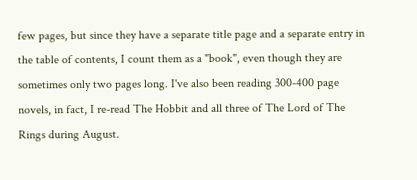few pages, but since they have a separate title page and a separate entry in the table of contents, I count them as a "book", even though they are sometimes only two pages long. I've also been reading 300-400 page novels, in fact, I re-read The Hobbit and all three of The Lord of The Rings during August.